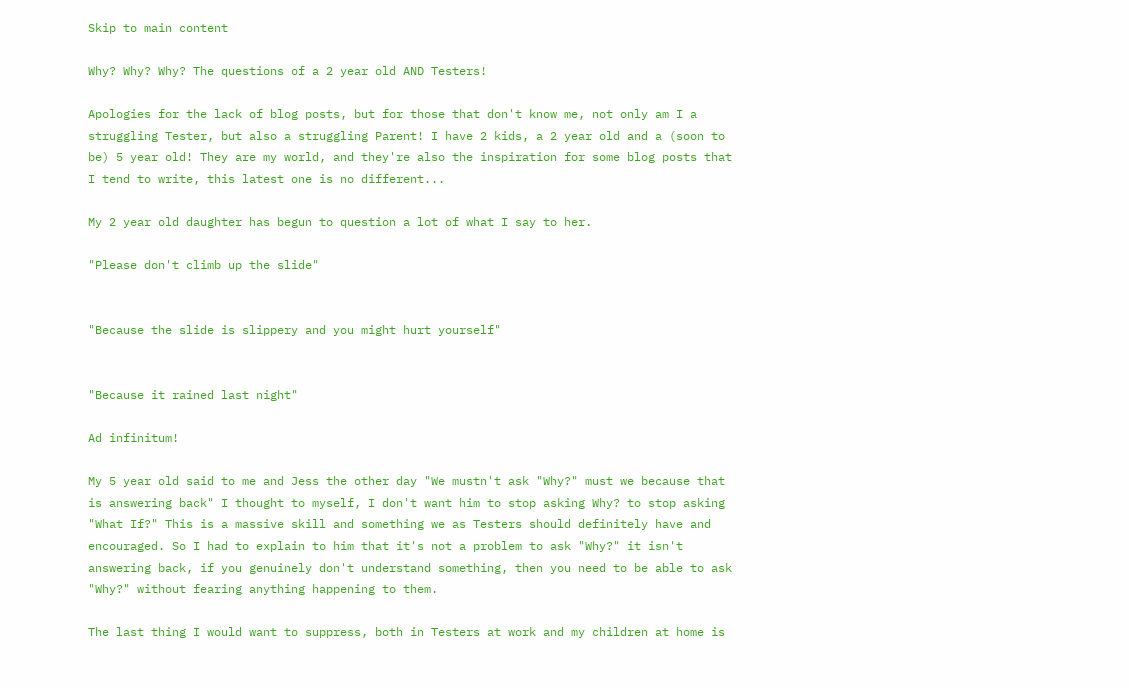Skip to main content

Why? Why? Why? The questions of a 2 year old AND Testers!

Apologies for the lack of blog posts, but for those that don't know me, not only am I a struggling Tester, but also a struggling Parent! I have 2 kids, a 2 year old and a (soon to be) 5 year old! They are my world, and they're also the inspiration for some blog posts that I tend to write, this latest one is no different...

My 2 year old daughter has begun to question a lot of what I say to her.

"Please don't climb up the slide"


"Because the slide is slippery and you might hurt yourself"


"Because it rained last night"

Ad infinitum!

My 5 year old said to me and Jess the other day "We mustn't ask "Why?" must we because that is answering back" I thought to myself, I don't want him to stop asking Why? to stop asking "What If?" This is a massive skill and something we as Testers should definitely have and encouraged. So I had to explain to him that it's not a problem to ask "Why?" it isn't answering back, if you genuinely don't understand something, then you need to be able to ask "Why?" without fearing anything happening to them.

The last thing I would want to suppress, both in Testers at work and my children at home is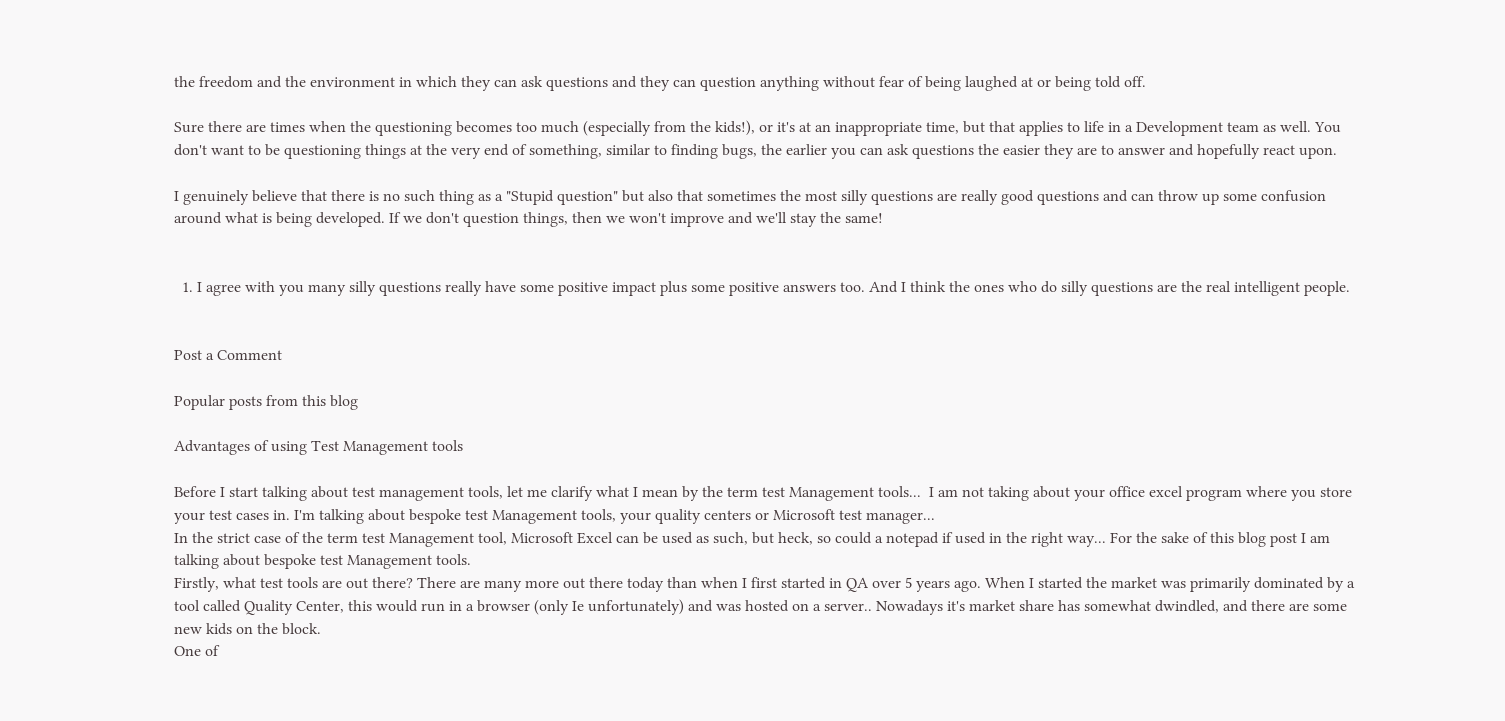the freedom and the environment in which they can ask questions and they can question anything without fear of being laughed at or being told off.

Sure there are times when the questioning becomes too much (especially from the kids!), or it's at an inappropriate time, but that applies to life in a Development team as well. You don't want to be questioning things at the very end of something, similar to finding bugs, the earlier you can ask questions the easier they are to answer and hopefully react upon.

I genuinely believe that there is no such thing as a "Stupid question" but also that sometimes the most silly questions are really good questions and can throw up some confusion around what is being developed. If we don't question things, then we won't improve and we'll stay the same!


  1. I agree with you many silly questions really have some positive impact plus some positive answers too. And I think the ones who do silly questions are the real intelligent people.


Post a Comment

Popular posts from this blog

Advantages of using Test Management tools

Before I start talking about test management tools, let me clarify what I mean by the term test Management tools...  I am not taking about your office excel program where you store your test cases in. I'm talking about bespoke test Management tools, your quality centers or Microsoft test manager...
In the strict case of the term test Management tool, Microsoft Excel can be used as such, but heck, so could a notepad if used in the right way... For the sake of this blog post I am talking about bespoke test Management tools.
Firstly, what test tools are out there? There are many more out there today than when I first started in QA over 5 years ago. When I started the market was primarily dominated by a tool called Quality Center, this would run in a browser (only Ie unfortunately) and was hosted on a server.. Nowadays it's market share has somewhat dwindled, and there are some new kids on the block.
One of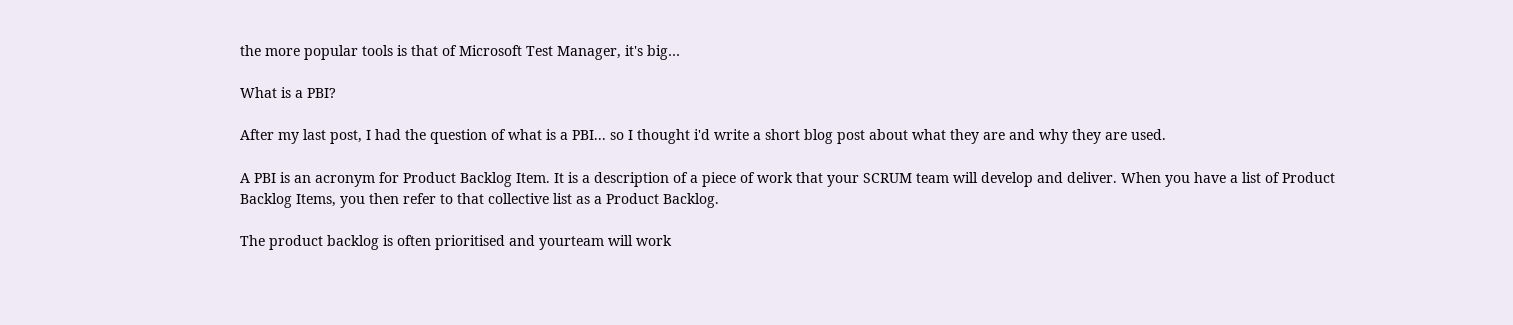the more popular tools is that of Microsoft Test Manager, it's big…

What is a PBI?

After my last post, I had the question of what is a PBI... so I thought i'd write a short blog post about what they are and why they are used.

A PBI is an acronym for Product Backlog Item. It is a description of a piece of work that your SCRUM team will develop and deliver. When you have a list of Product Backlog Items, you then refer to that collective list as a Product Backlog.

The product backlog is often prioritised and yourteam will work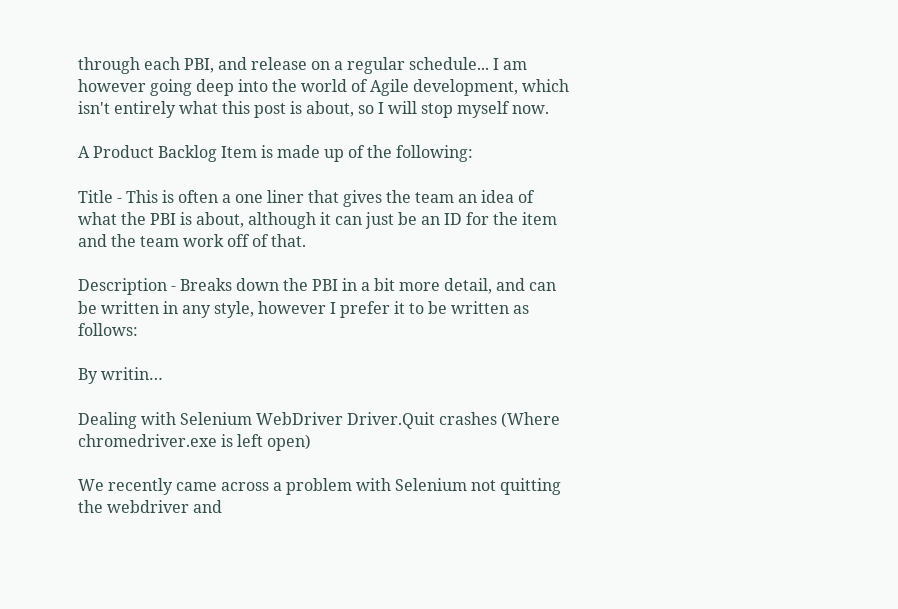through each PBI, and release on a regular schedule... I am however going deep into the world of Agile development, which isn't entirely what this post is about, so I will stop myself now.

A Product Backlog Item is made up of the following:

Title - This is often a one liner that gives the team an idea of what the PBI is about, although it can just be an ID for the item and the team work off of that.

Description - Breaks down the PBI in a bit more detail, and can be written in any style, however I prefer it to be written as follows:

By writin…

Dealing with Selenium WebDriver Driver.Quit crashes (Where chromedriver.exe is left open)

We recently came across a problem with Selenium not quitting the webdriver and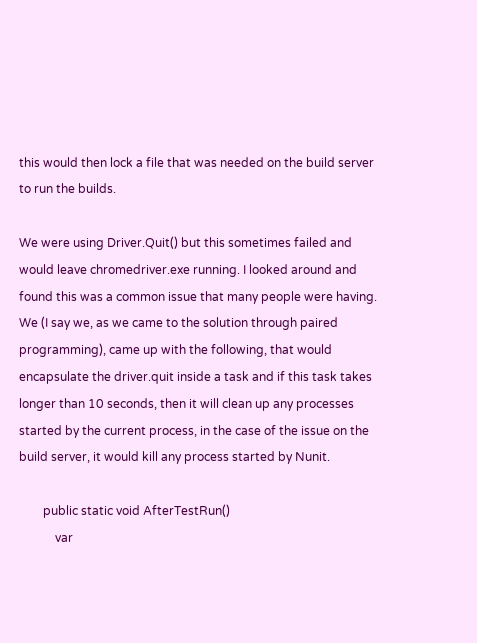this would then lock a file that was needed on the build server to run the builds.

We were using Driver.Quit() but this sometimes failed and would leave chromedriver.exe running. I looked around and found this was a common issue that many people were having. We (I say we, as we came to the solution through paired programming), came up with the following, that would encapsulate the driver.quit inside a task and if this task takes longer than 10 seconds, then it will clean up any processes started by the current process, in the case of the issue on the build server, it would kill any process started by Nunit.

        public static void AfterTestRun()
            var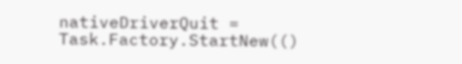nativeDriverQuit = Task.Factory.StartNew(()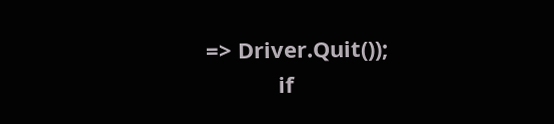=> Driver.Quit());
            if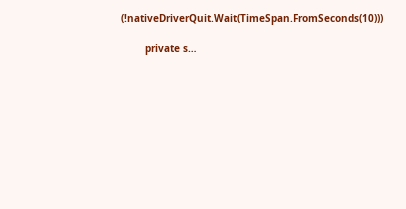(!nativeDriverQuit.Wait(TimeSpan.FromSeconds(10)))

        private s…